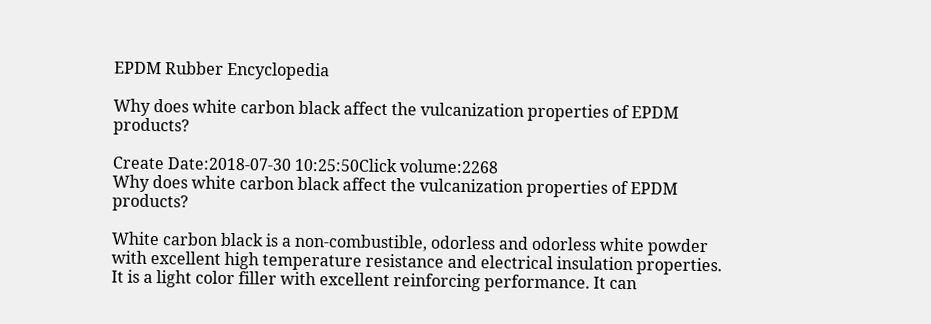EPDM Rubber Encyclopedia

Why does white carbon black affect the vulcanization properties of EPDM products?

Create Date:2018-07-30 10:25:50Click volume:2268
Why does white carbon black affect the vulcanization properties of EPDM products?

White carbon black is a non-combustible, odorless and odorless white powder with excellent high temperature resistance and electrical insulation properties. It is a light color filler with excellent reinforcing performance. It can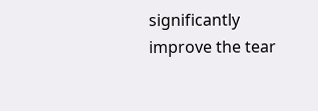significantly improve the tear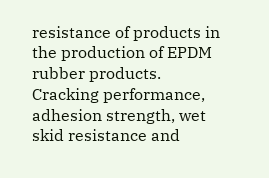resistance of products in the production of EPDM rubber products. Cracking performance, adhesion strength, wet skid resistance and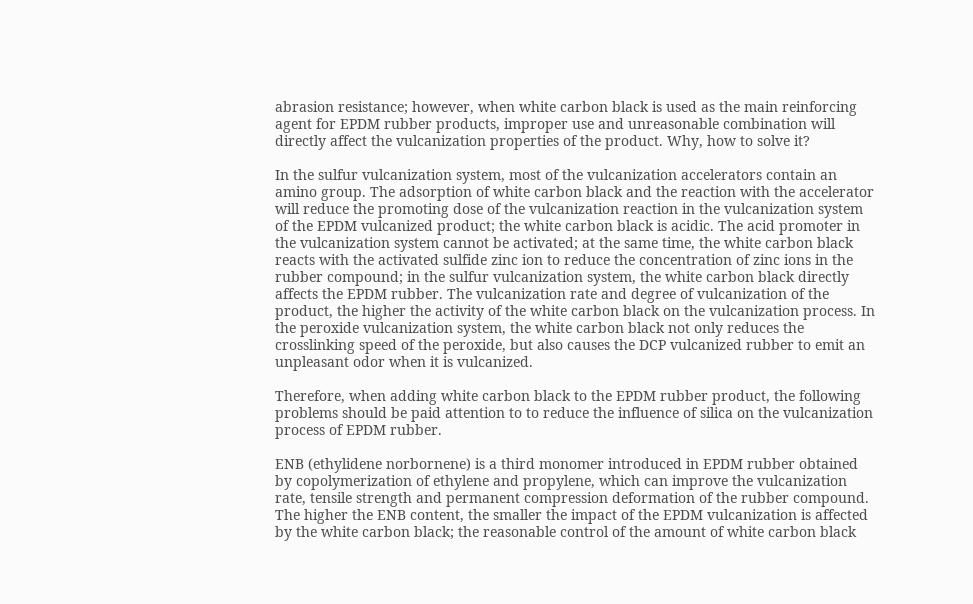abrasion resistance; however, when white carbon black is used as the main reinforcing agent for EPDM rubber products, improper use and unreasonable combination will directly affect the vulcanization properties of the product. Why, how to solve it?

In the sulfur vulcanization system, most of the vulcanization accelerators contain an amino group. The adsorption of white carbon black and the reaction with the accelerator will reduce the promoting dose of the vulcanization reaction in the vulcanization system of the EPDM vulcanized product; the white carbon black is acidic. The acid promoter in the vulcanization system cannot be activated; at the same time, the white carbon black reacts with the activated sulfide zinc ion to reduce the concentration of zinc ions in the rubber compound; in the sulfur vulcanization system, the white carbon black directly affects the EPDM rubber. The vulcanization rate and degree of vulcanization of the product, the higher the activity of the white carbon black on the vulcanization process. In the peroxide vulcanization system, the white carbon black not only reduces the crosslinking speed of the peroxide, but also causes the DCP vulcanized rubber to emit an unpleasant odor when it is vulcanized.

Therefore, when adding white carbon black to the EPDM rubber product, the following problems should be paid attention to to reduce the influence of silica on the vulcanization process of EPDM rubber.

ENB (ethylidene norbornene) is a third monomer introduced in EPDM rubber obtained by copolymerization of ethylene and propylene, which can improve the vulcanization rate, tensile strength and permanent compression deformation of the rubber compound. The higher the ENB content, the smaller the impact of the EPDM vulcanization is affected by the white carbon black; the reasonable control of the amount of white carbon black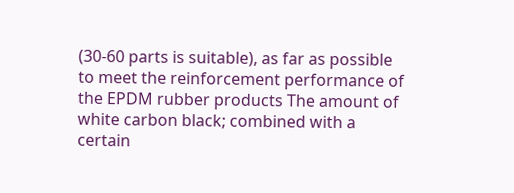(30-60 parts is suitable), as far as possible to meet the reinforcement performance of the EPDM rubber products The amount of white carbon black; combined with a certain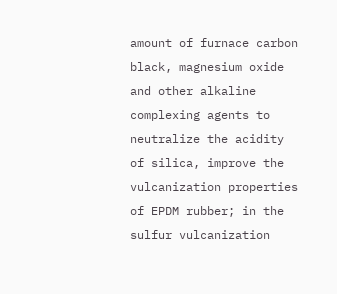amount of furnace carbon black, magnesium oxide and other alkaline complexing agents to neutralize the acidity of silica, improve the vulcanization properties of EPDM rubber; in the sulfur vulcanization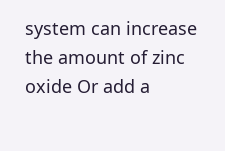system can increase the amount of zinc oxide Or add a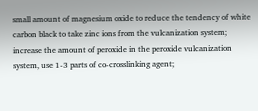small amount of magnesium oxide to reduce the tendency of white carbon black to take zinc ions from the vulcanization system; increase the amount of peroxide in the peroxide vulcanization system, use 1-3 parts of co-crosslinking agent;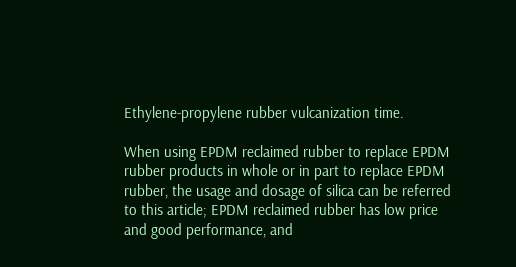Ethylene-propylene rubber vulcanization time.

When using EPDM reclaimed rubber to replace EPDM rubber products in whole or in part to replace EPDM rubber, the usage and dosage of silica can be referred to this article; EPDM reclaimed rubber has low price and good performance, and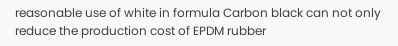reasonable use of white in formula Carbon black can not only reduce the production cost of EPDM rubber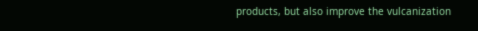products, but also improve the vulcanization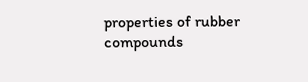properties of rubber compounds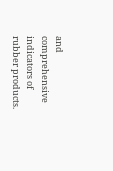and comprehensive indicators of rubber products.